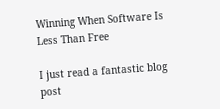Winning When Software Is Less Than Free

I just read a fantastic blog post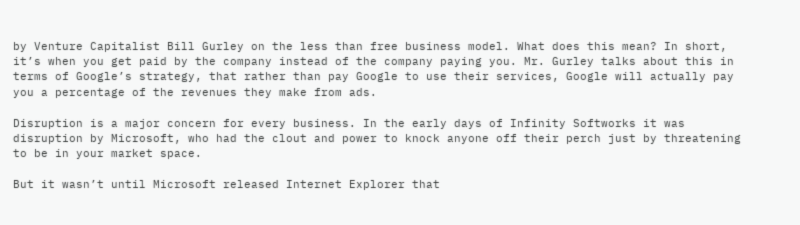by Venture Capitalist Bill Gurley on the less than free business model. What does this mean? In short, it’s when you get paid by the company instead of the company paying you. Mr. Gurley talks about this in terms of Google’s strategy, that rather than pay Google to use their services, Google will actually pay you a percentage of the revenues they make from ads.

Disruption is a major concern for every business. In the early days of Infinity Softworks it was disruption by Microsoft, who had the clout and power to knock anyone off their perch just by threatening to be in your market space.

But it wasn’t until Microsoft released Internet Explorer that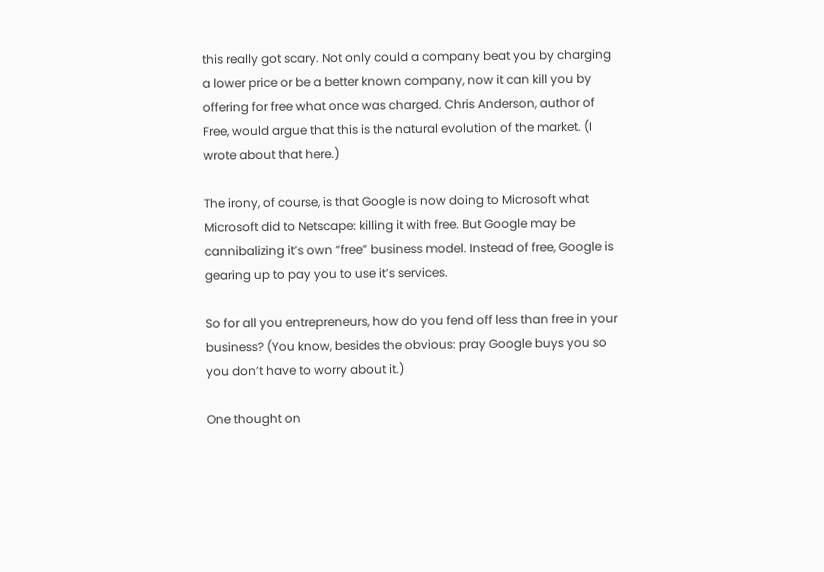this really got scary. Not only could a company beat you by charging a lower price or be a better known company, now it can kill you by offering for free what once was charged. Chris Anderson, author of Free, would argue that this is the natural evolution of the market. (I wrote about that here.)

The irony, of course, is that Google is now doing to Microsoft what Microsoft did to Netscape: killing it with free. But Google may be cannibalizing it’s own “free” business model. Instead of free, Google is gearing up to pay you to use it’s services.

So for all you entrepreneurs, how do you fend off less than free in your business? (You know, besides the obvious: pray Google buys you so you don’t have to worry about it.)

One thought on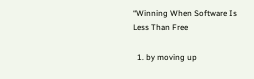“Winning When Software Is Less Than Free

  1. by moving up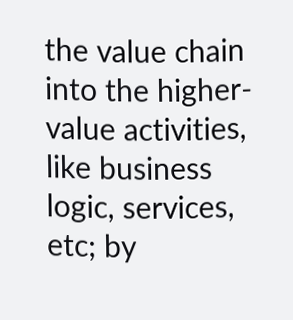the value chain into the higher-value activities, like business logic, services, etc; by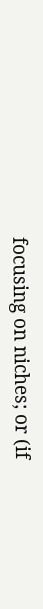focusing on niches; or (if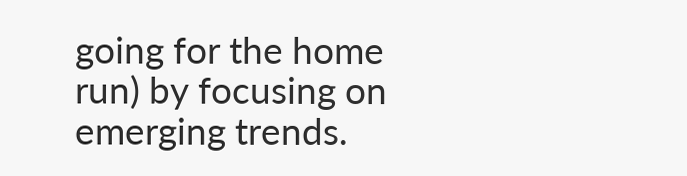going for the home run) by focusing on emerging trends.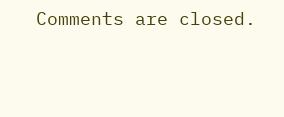Comments are closed.